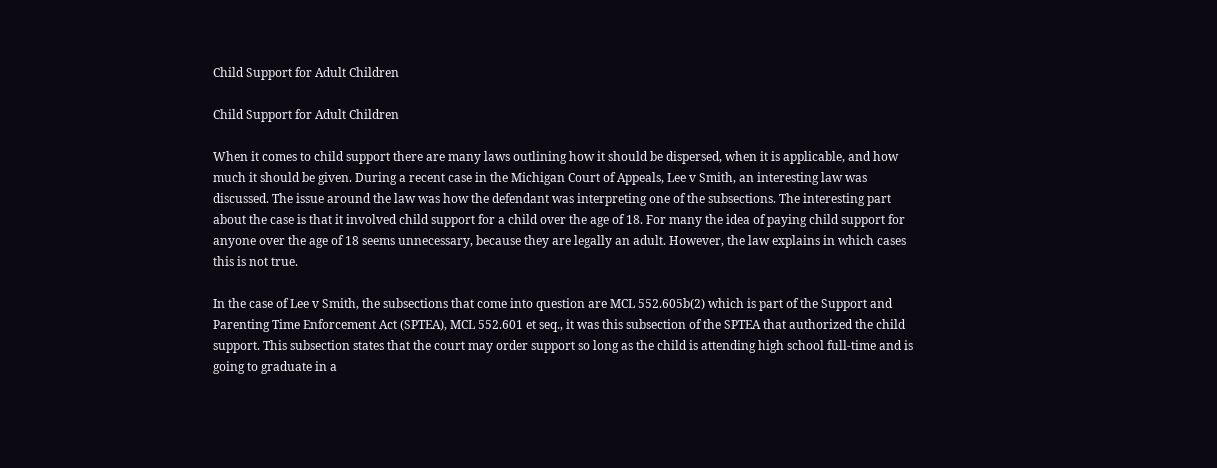Child Support for Adult Children

Child Support for Adult Children

When it comes to child support there are many laws outlining how it should be dispersed, when it is applicable, and how much it should be given. During a recent case in the Michigan Court of Appeals, Lee v Smith, an interesting law was discussed. The issue around the law was how the defendant was interpreting one of the subsections. The interesting part about the case is that it involved child support for a child over the age of 18. For many the idea of paying child support for anyone over the age of 18 seems unnecessary, because they are legally an adult. However, the law explains in which cases this is not true.

In the case of Lee v Smith, the subsections that come into question are MCL 552.605b(2) which is part of the Support and Parenting Time Enforcement Act (SPTEA), MCL 552.601 et seq., it was this subsection of the SPTEA that authorized the child support. This subsection states that the court may order support so long as the child is attending high school full-time and is going to graduate in a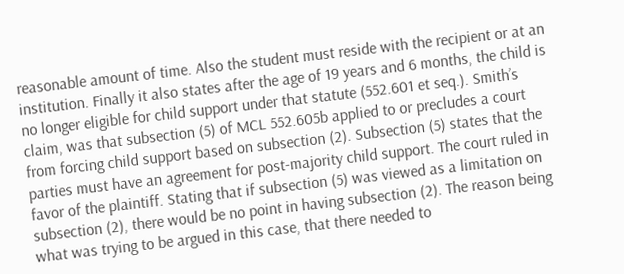reasonable amount of time. Also the student must reside with the recipient or at an institution. Finally it also states after the age of 19 years and 6 months, the child is no longer eligible for child support under that statute (552.601 et seq.). Smith’s claim, was that subsection (5) of MCL 552.605b applied to or precludes a court from forcing child support based on subsection (2). Subsection (5) states that the parties must have an agreement for post-majority child support. The court ruled in favor of the plaintiff. Stating that if subsection (5) was viewed as a limitation on subsection (2), there would be no point in having subsection (2). The reason being what was trying to be argued in this case, that there needed to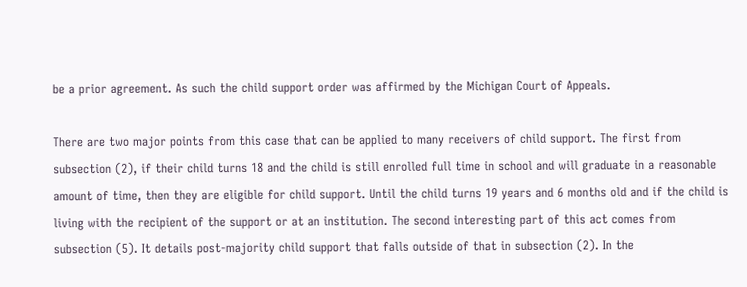be a prior agreement. As such the child support order was affirmed by the Michigan Court of Appeals.

There are two major points from this case that can be applied to many receivers of child support. The first from subsection (2), if their child turns 18 and the child is still enrolled full time in school and will graduate in a reasonable amount of time, then they are eligible for child support. Until the child turns 19 years and 6 months old and if the child is living with the recipient of the support or at an institution. The second interesting part of this act comes from subsection (5). It details post-majority child support that falls outside of that in subsection (2). In the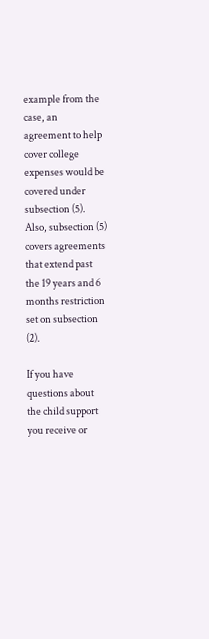example from the case, an agreement to help cover college expenses would be covered under subsection (5). Also, subsection (5) covers agreements that extend past the 19 years and 6 months restriction set on subsection (2).

If you have questions about the child support you receive or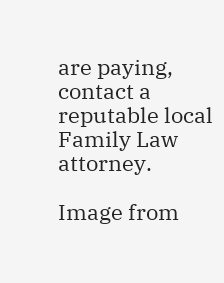are paying, contact a reputable local Family Law attorney.

Image from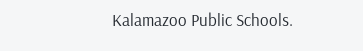Kalamazoo Public Schools.